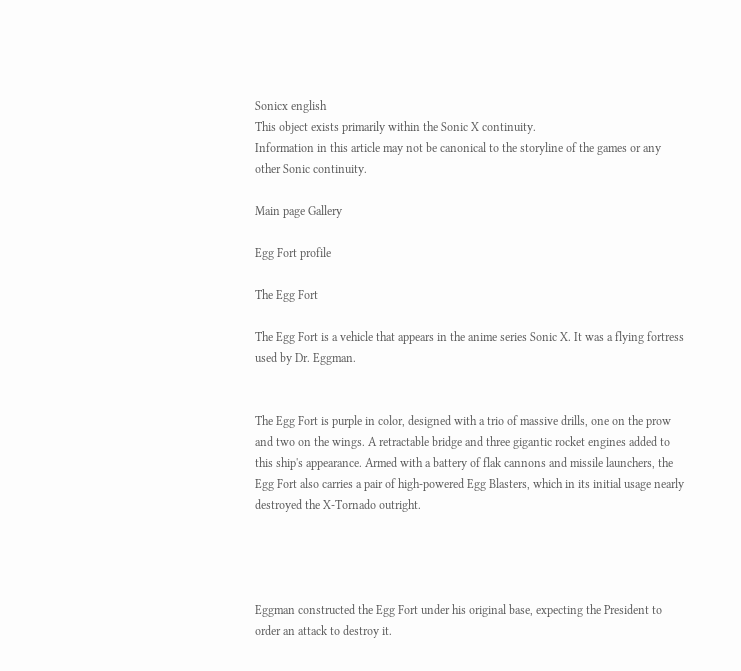Sonicx english
This object exists primarily within the Sonic X continuity.
Information in this article may not be canonical to the storyline of the games or any other Sonic continuity.

Main page Gallery

Egg Fort profile

The Egg Fort

The Egg Fort is a vehicle that appears in the anime series Sonic X. It was a flying fortress used by Dr. Eggman.


The Egg Fort is purple in color, designed with a trio of massive drills, one on the prow and two on the wings. A retractable bridge and three gigantic rocket engines added to this ship's appearance. Armed with a battery of flak cannons and missile launchers, the Egg Fort also carries a pair of high-powered Egg Blasters, which in its initial usage nearly destroyed the X-Tornado outright.




Eggman constructed the Egg Fort under his original base, expecting the President to order an attack to destroy it.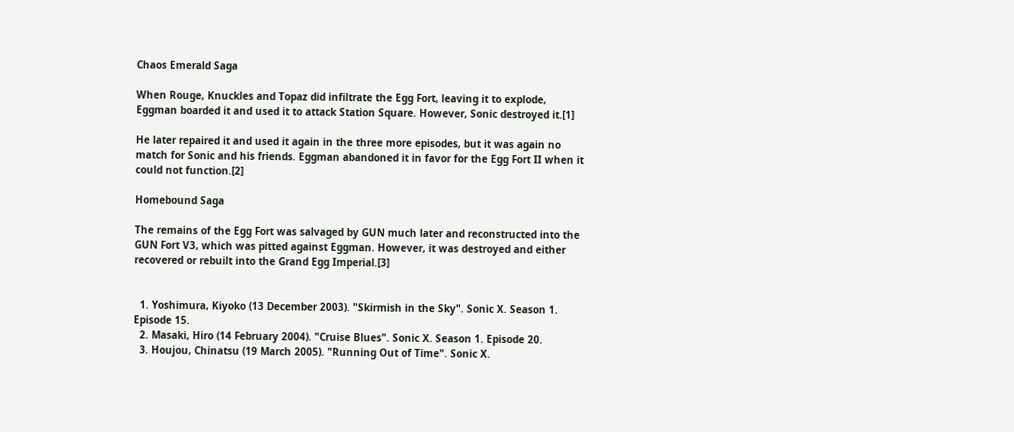Chaos Emerald Saga

When Rouge, Knuckles and Topaz did infiltrate the Egg Fort, leaving it to explode, Eggman boarded it and used it to attack Station Square. However, Sonic destroyed it.[1]

He later repaired it and used it again in the three more episodes, but it was again no match for Sonic and his friends. Eggman abandoned it in favor for the Egg Fort II when it could not function.[2]

Homebound Saga

The remains of the Egg Fort was salvaged by GUN much later and reconstructed into the GUN Fort V3, which was pitted against Eggman. However, it was destroyed and either recovered or rebuilt into the Grand Egg Imperial.[3]


  1. Yoshimura, Kiyoko (13 December 2003). "Skirmish in the Sky". Sonic X. Season 1. Episode 15.
  2. Masaki, Hiro (14 February 2004). "Cruise Blues". Sonic X. Season 1. Episode 20.
  3. Houjou, Chinatsu (19 March 2005). "Running Out of Time". Sonic X.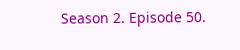Season 2. Episode 50.